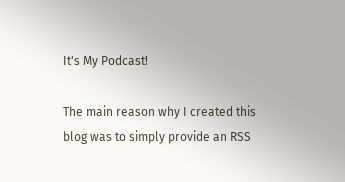It's My Podcast!

The main reason why I created this blog was to simply provide an RSS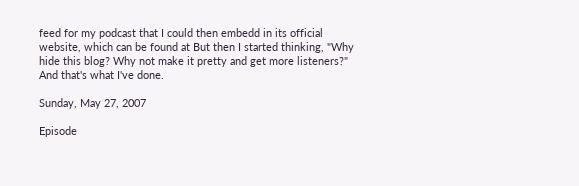feed for my podcast that I could then embedd in its official website, which can be found at But then I started thinking, "Why hide this blog? Why not make it pretty and get more listeners?" And that's what I've done.

Sunday, May 27, 2007

Episode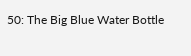50: The Big Blue Water Bottle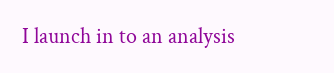I launch in to an analysis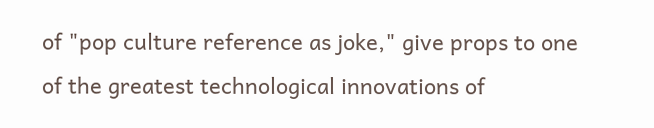of "pop culture reference as joke," give props to one of the greatest technological innovations of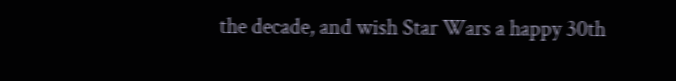the decade, and wish Star Wars a happy 30th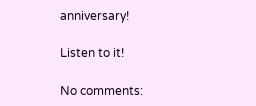anniversary!

Listen to it!

No comments: